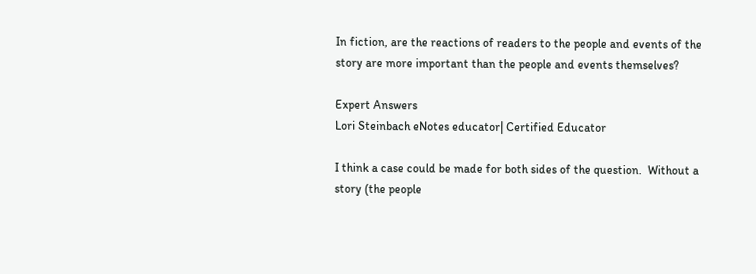In fiction, are the reactions of readers to the people and events of the story are more important than the people and events themselves?

Expert Answers
Lori Steinbach eNotes educator| Certified Educator

I think a case could be made for both sides of the question.  Without a story (the people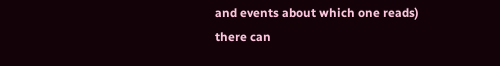and events about which one reads) there can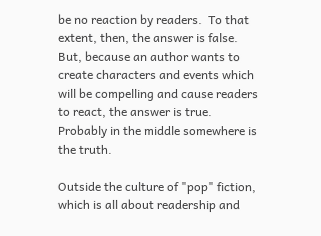be no reaction by readers.  To that extent, then, the answer is false.  But, because an author wants to create characters and events which will be compelling and cause readers to react, the answer is true.  Probably in the middle somewhere is the truth.

Outside the culture of "pop" fiction, which is all about readership and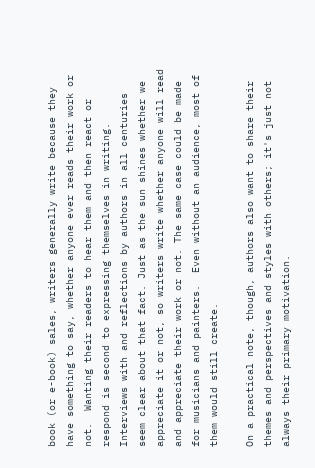book (or e-book) sales, writers generally write because they have something to say, whether anyone ever reads their work or not.  Wanting their readers to hear them and then react or respond is second to expressing themselves in writing.  Interviews with and reflections by authors in all centuries seem clear about that fact. Just as the sun shines whether we appreciate it or not, so writers write whether anyone will read and appreciate their work or not. The same case could be made for musicians and painters.  Even without an audience, most of them would still create.

On a practical note, though, authors also want to share their themes and perspectives and styles with others; it's just not always their primary motivation.